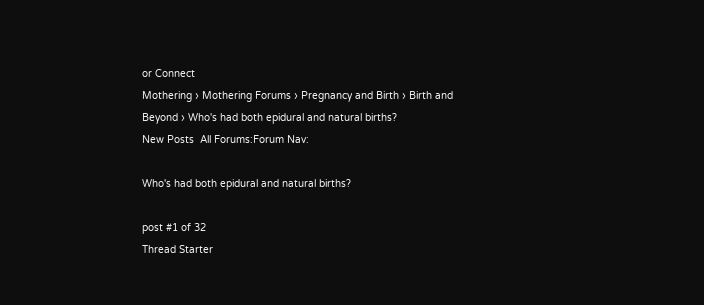or Connect
Mothering › Mothering Forums › Pregnancy and Birth › Birth and Beyond › Who's had both epidural and natural births?
New Posts  All Forums:Forum Nav:

Who's had both epidural and natural births?

post #1 of 32
Thread Starter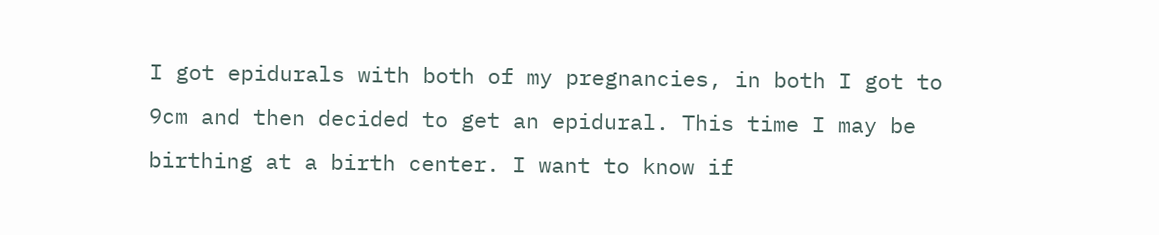I got epidurals with both of my pregnancies, in both I got to 9cm and then decided to get an epidural. This time I may be birthing at a birth center. I want to know if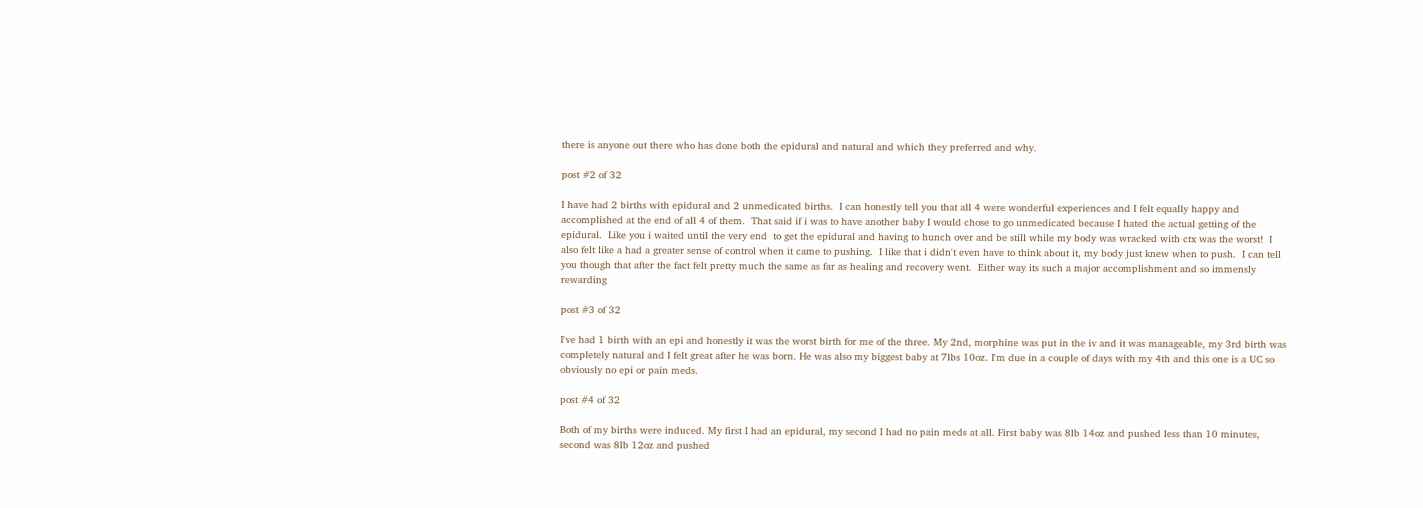there is anyone out there who has done both the epidural and natural and which they preferred and why.

post #2 of 32

I have had 2 births with epidural and 2 unmedicated births.  I can honestly tell you that all 4 were wonderful experiences and I felt equally happy and accomplished at the end of all 4 of them.  That said if i was to have another baby I would chose to go unmedicated because I hated the actual getting of the epidural.  Like you i waited until the very end  to get the epidural and having to hunch over and be still while my body was wracked with ctx was the worst!  I also felt like a had a greater sense of control when it came to pushing.  I like that i didn't even have to think about it, my body just knew when to push.  I can tell you though that after the fact felt pretty much the same as far as healing and recovery went.  Either way its such a major accomplishment and so immensly rewarding

post #3 of 32

I've had 1 birth with an epi and honestly it was the worst birth for me of the three. My 2nd, morphine was put in the iv and it was manageable, my 3rd birth was completely natural and I felt great after he was born. He was also my biggest baby at 7lbs 10oz. I'm due in a couple of days with my 4th and this one is a UC so obviously no epi or pain meds.

post #4 of 32

Both of my births were induced. My first I had an epidural, my second I had no pain meds at all. First baby was 8lb 14oz and pushed less than 10 minutes, second was 8lb 12oz and pushed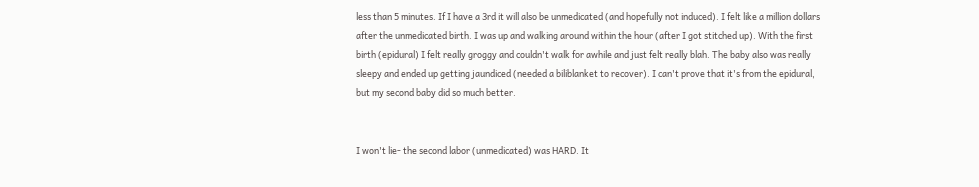less than 5 minutes. If I have a 3rd it will also be unmedicated (and hopefully not induced). I felt like a million dollars after the unmedicated birth. I was up and walking around within the hour (after I got stitched up). With the first birth (epidural) I felt really groggy and couldn't walk for awhile and just felt really blah. The baby also was really sleepy and ended up getting jaundiced (needed a biliblanket to recover). I can't prove that it's from the epidural, but my second baby did so much better.


I won't lie- the second labor (unmedicated) was HARD. It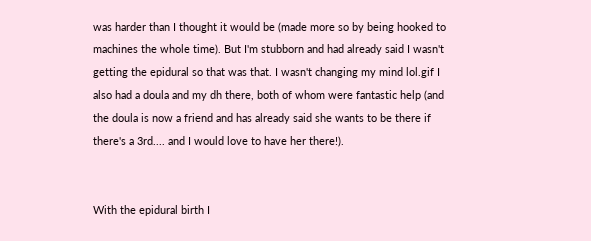was harder than I thought it would be (made more so by being hooked to machines the whole time). But I'm stubborn and had already said I wasn't getting the epidural so that was that. I wasn't changing my mind lol.gif I also had a doula and my dh there, both of whom were fantastic help (and the doula is now a friend and has already said she wants to be there if there's a 3rd.... and I would love to have her there!).


With the epidural birth I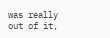was really out of it,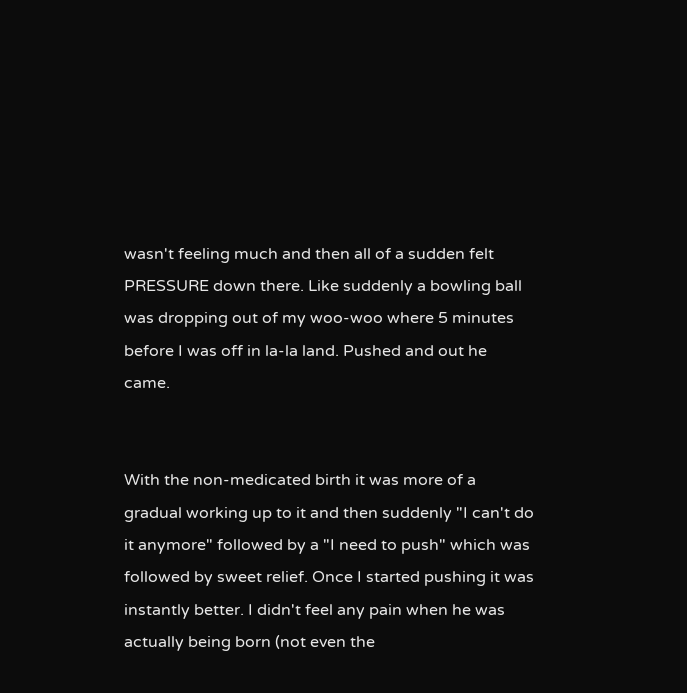wasn't feeling much and then all of a sudden felt PRESSURE down there. Like suddenly a bowling ball was dropping out of my woo-woo where 5 minutes before I was off in la-la land. Pushed and out he came.


With the non-medicated birth it was more of a gradual working up to it and then suddenly "I can't do it anymore" followed by a "I need to push" which was followed by sweet relief. Once I started pushing it was instantly better. I didn't feel any pain when he was actually being born (not even the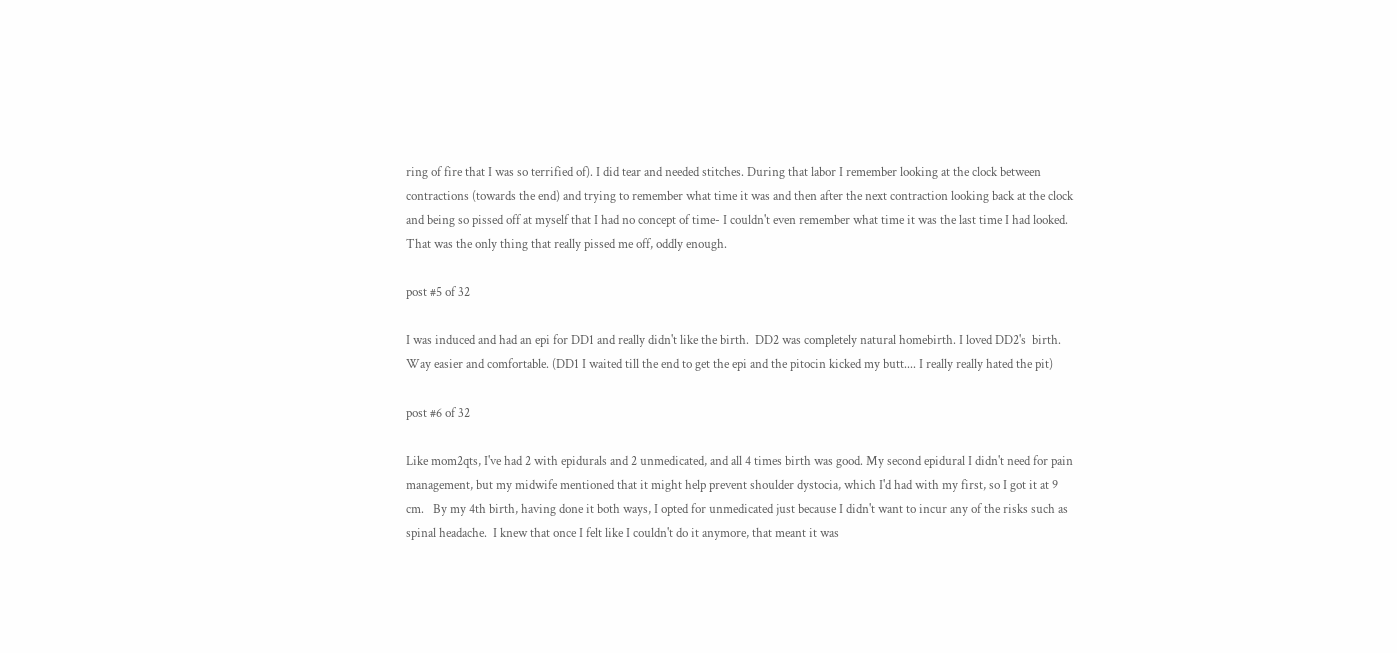ring of fire that I was so terrified of). I did tear and needed stitches. During that labor I remember looking at the clock between contractions (towards the end) and trying to remember what time it was and then after the next contraction looking back at the clock and being so pissed off at myself that I had no concept of time- I couldn't even remember what time it was the last time I had looked. That was the only thing that really pissed me off, oddly enough.

post #5 of 32

I was induced and had an epi for DD1 and really didn't like the birth.  DD2 was completely natural homebirth. I loved DD2's  birth.  Way easier and comfortable. (DD1 I waited till the end to get the epi and the pitocin kicked my butt.... I really really hated the pit)

post #6 of 32

Like mom2qts, I've had 2 with epidurals and 2 unmedicated, and all 4 times birth was good. My second epidural I didn't need for pain management, but my midwife mentioned that it might help prevent shoulder dystocia, which I'd had with my first, so I got it at 9 cm.   By my 4th birth, having done it both ways, I opted for unmedicated just because I didn't want to incur any of the risks such as spinal headache.  I knew that once I felt like I couldn't do it anymore, that meant it was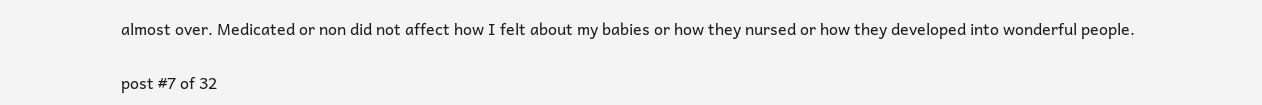almost over. Medicated or non did not affect how I felt about my babies or how they nursed or how they developed into wonderful people.

post #7 of 32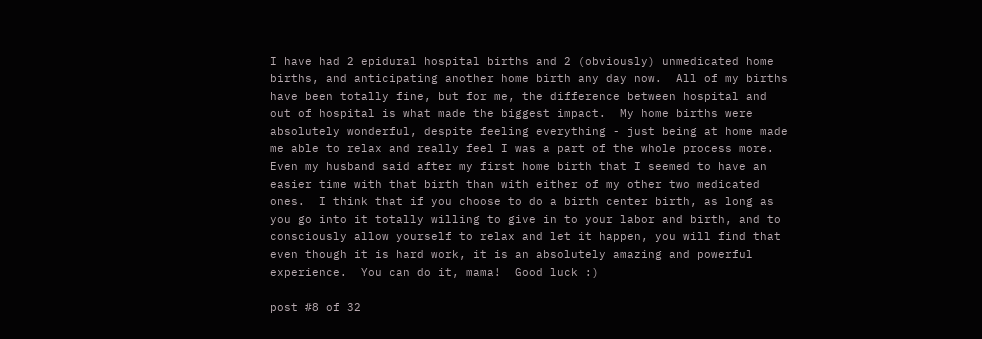I have had 2 epidural hospital births and 2 (obviously) unmedicated home births, and anticipating another home birth any day now.  All of my births have been totally fine, but for me, the difference between hospital and out of hospital is what made the biggest impact.  My home births were absolutely wonderful, despite feeling everything - just being at home made me able to relax and really feel I was a part of the whole process more.  Even my husband said after my first home birth that I seemed to have an easier time with that birth than with either of my other two medicated ones.  I think that if you choose to do a birth center birth, as long as you go into it totally willing to give in to your labor and birth, and to consciously allow yourself to relax and let it happen, you will find that even though it is hard work, it is an absolutely amazing and powerful experience.  You can do it, mama!  Good luck :)

post #8 of 32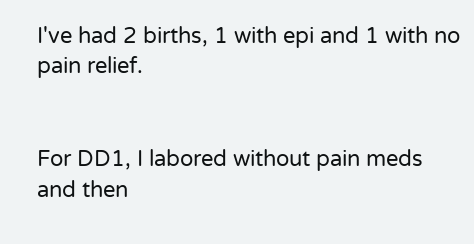I've had 2 births, 1 with epi and 1 with no pain relief.


For DD1, I labored without pain meds and then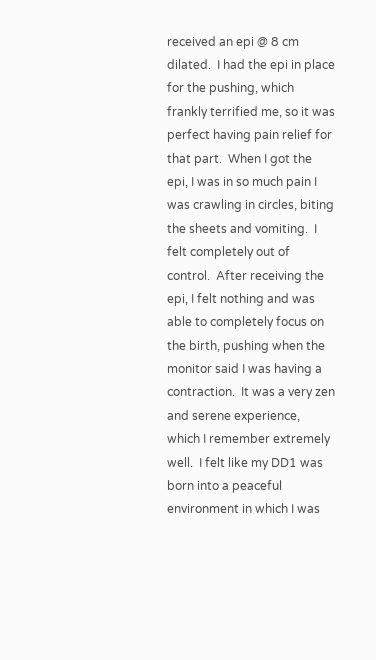received an epi @ 8 cm dilated.  I had the epi in place for the pushing, which frankly terrified me, so it was perfect having pain relief for that part.  When I got the epi, I was in so much pain I was crawling in circles, biting the sheets and vomiting.  I felt completely out of control.  After receiving the epi, I felt nothing and was able to completely focus on the birth, pushing when the monitor said I was having a contraction.  It was a very zen and serene experience, which I remember extremely well.  I felt like my DD1 was born into a peaceful environment in which I was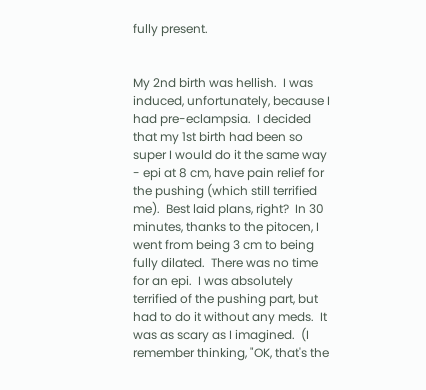fully present.


My 2nd birth was hellish.  I was induced, unfortunately, because I had pre-eclampsia.  I decided that my 1st birth had been so super I would do it the same way - epi at 8 cm, have pain relief for the pushing (which still terrified me).  Best laid plans, right?  In 30 minutes, thanks to the pitocen, I went from being 3 cm to being fully dilated.  There was no time for an epi.  I was absolutely terrified of the pushing part, but had to do it without any meds.  It was as scary as I imagined.  (I remember thinking, "OK, that's the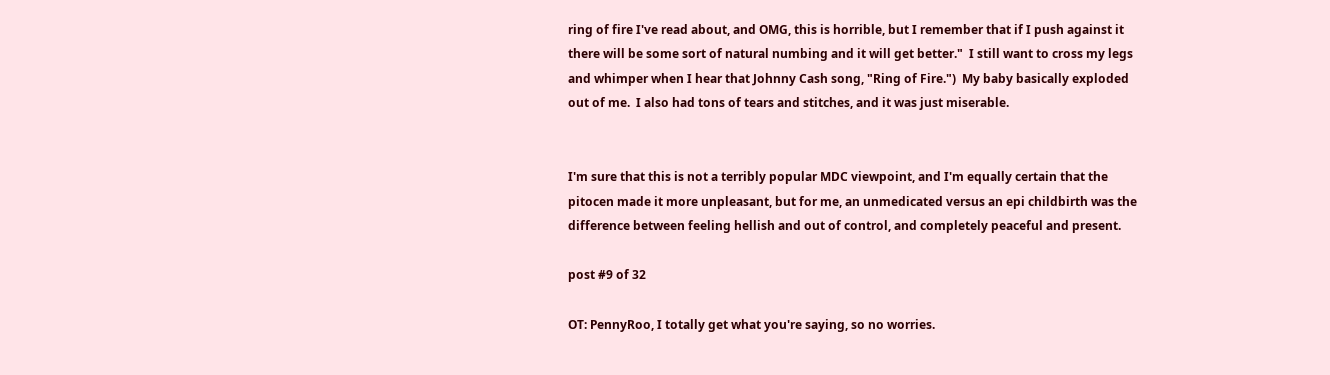ring of fire I've read about, and OMG, this is horrible, but I remember that if I push against it there will be some sort of natural numbing and it will get better."  I still want to cross my legs and whimper when I hear that Johnny Cash song, "Ring of Fire.")  My baby basically exploded out of me.  I also had tons of tears and stitches, and it was just miserable.


I'm sure that this is not a terribly popular MDC viewpoint, and I'm equally certain that the pitocen made it more unpleasant, but for me, an unmedicated versus an epi childbirth was the difference between feeling hellish and out of control, and completely peaceful and present.

post #9 of 32

OT: PennyRoo, I totally get what you're saying, so no worries.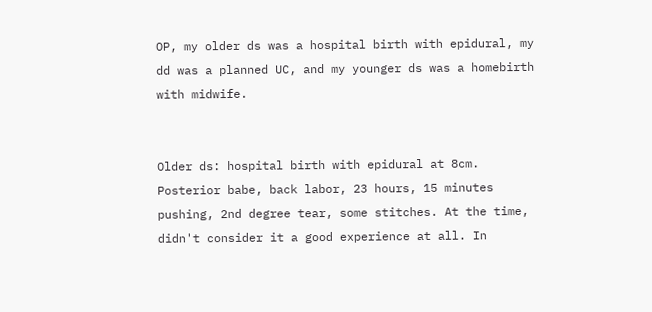OP, my older ds was a hospital birth with epidural, my dd was a planned UC, and my younger ds was a homebirth with midwife.


Older ds: hospital birth with epidural at 8cm. Posterior babe, back labor, 23 hours, 15 minutes pushing, 2nd degree tear, some stitches. At the time, didn't consider it a good experience at all. In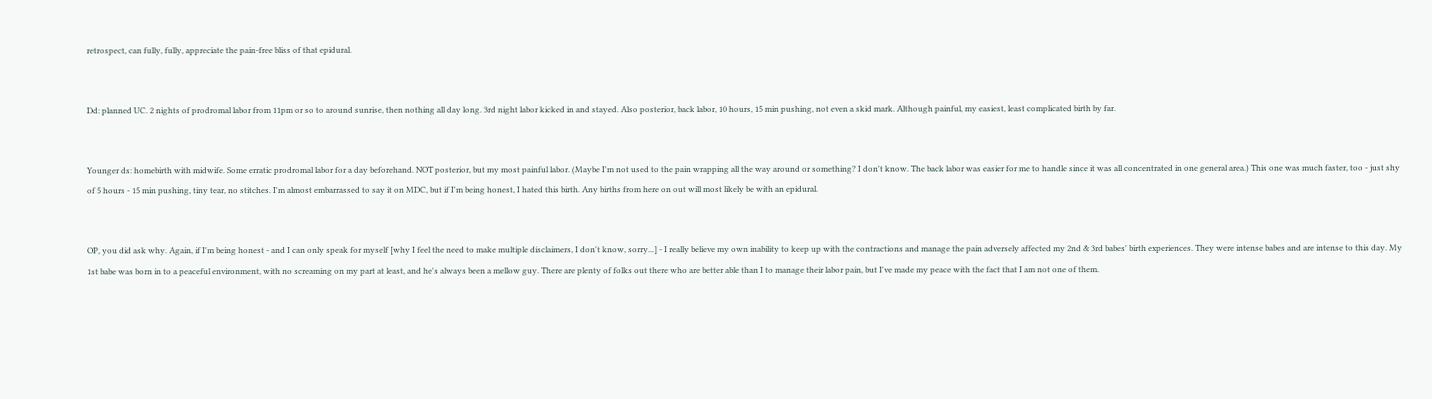retrospect, can fully, fully, appreciate the pain-free bliss of that epidural.


Dd: planned UC. 2 nights of prodromal labor from 11pm or so to around sunrise, then nothing all day long. 3rd night labor kicked in and stayed. Also posterior, back labor, 10 hours, 15 min pushing, not even a skid mark. Although painful, my easiest, least complicated birth by far.


Younger ds: homebirth with midwife. Some erratic prodromal labor for a day beforehand. NOT posterior, but my most painful labor. (Maybe I'm not used to the pain wrapping all the way around or something? I don't know. The back labor was easier for me to handle since it was all concentrated in one general area.) This one was much faster, too - just shy of 5 hours - 15 min pushing, tiny tear, no stitches. I'm almost embarrassed to say it on MDC, but if I'm being honest, I hated this birth. Any births from here on out will most likely be with an epidural.


OP, you did ask why. Again, if I'm being honest - and I can only speak for myself [why I feel the need to make multiple disclaimers, I don't know, sorry...] - I really believe my own inability to keep up with the contractions and manage the pain adversely affected my 2nd & 3rd babes' birth experiences. They were intense babes and are intense to this day. My 1st babe was born in to a peaceful environment, with no screaming on my part at least, and he's always been a mellow guy. There are plenty of folks out there who are better able than I to manage their labor pain, but I've made my peace with the fact that I am not one of them.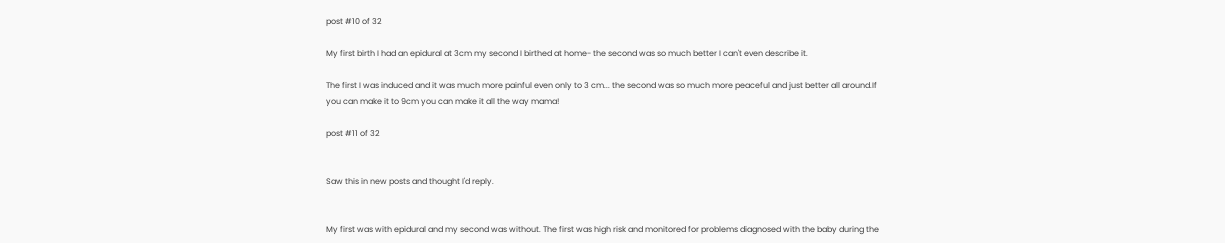post #10 of 32

My first birth I had an epidural at 3cm my second I birthed at home- the second was so much better I can't even describe it.

The first I was induced and it was much more painful even only to 3 cm... the second was so much more peaceful and just better all around.If you can make it to 9cm you can make it all the way mama!

post #11 of 32


Saw this in new posts and thought I'd reply.


My first was with epidural and my second was without. The first was high risk and monitored for problems diagnosed with the baby during the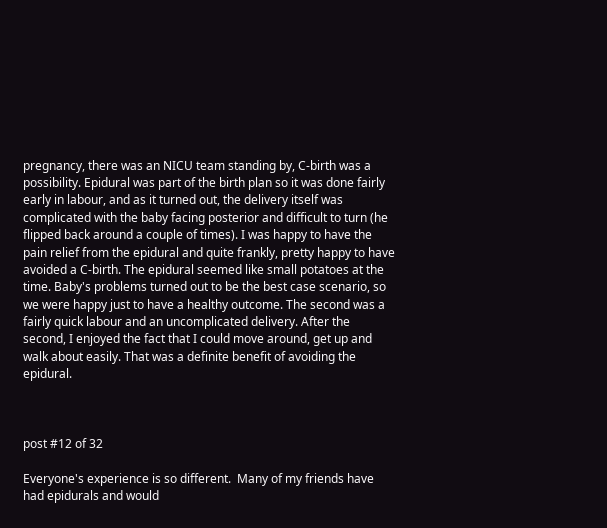pregnancy, there was an NICU team standing by, C-birth was a possibility. Epidural was part of the birth plan so it was done fairly early in labour, and as it turned out, the delivery itself was complicated with the baby facing posterior and difficult to turn (he flipped back around a couple of times). I was happy to have the pain relief from the epidural and quite frankly, pretty happy to have avoided a C-birth. The epidural seemed like small potatoes at the time. Baby's problems turned out to be the best case scenario, so we were happy just to have a healthy outcome. The second was a fairly quick labour and an uncomplicated delivery. After the second, I enjoyed the fact that I could move around, get up and walk about easily. That was a definite benefit of avoiding the epidural.



post #12 of 32

Everyone's experience is so different.  Many of my friends have had epidurals and would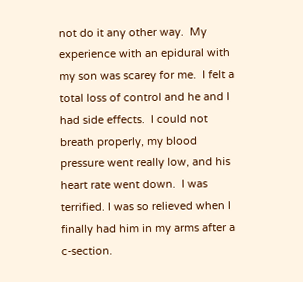not do it any other way.  My experience with an epidural with my son was scarey for me.  I felt a total loss of control and he and I had side effects.  I could not breath properly, my blood pressure went really low, and his heart rate went down.  I was terrified. I was so relieved when I finally had him in my arms after a c-section.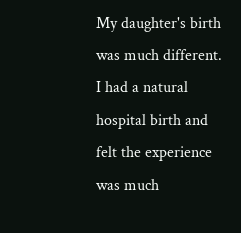My daughter's birth was much different.  I had a natural hospital birth and felt the experience was much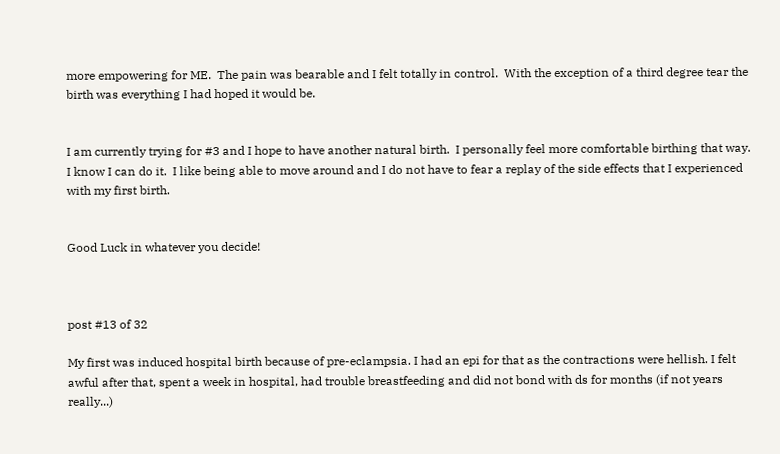more empowering for ME.  The pain was bearable and I felt totally in control.  With the exception of a third degree tear the birth was everything I had hoped it would be.


I am currently trying for #3 and I hope to have another natural birth.  I personally feel more comfortable birthing that way.  I know I can do it.  I like being able to move around and I do not have to fear a replay of the side effects that I experienced with my first birth.


Good Luck in whatever you decide!



post #13 of 32

My first was induced hospital birth because of pre-eclampsia. I had an epi for that as the contractions were hellish. I felt awful after that, spent a week in hospital, had trouble breastfeeding and did not bond with ds for months (if not years really...)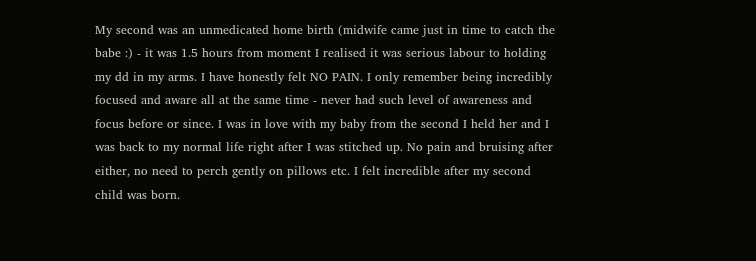My second was an unmedicated home birth (midwife came just in time to catch the babe :) - it was 1.5 hours from moment I realised it was serious labour to holding my dd in my arms. I have honestly felt NO PAIN. I only remember being incredibly focused and aware all at the same time - never had such level of awareness and focus before or since. I was in love with my baby from the second I held her and I was back to my normal life right after I was stitched up. No pain and bruising after either, no need to perch gently on pillows etc. I felt incredible after my second child was born.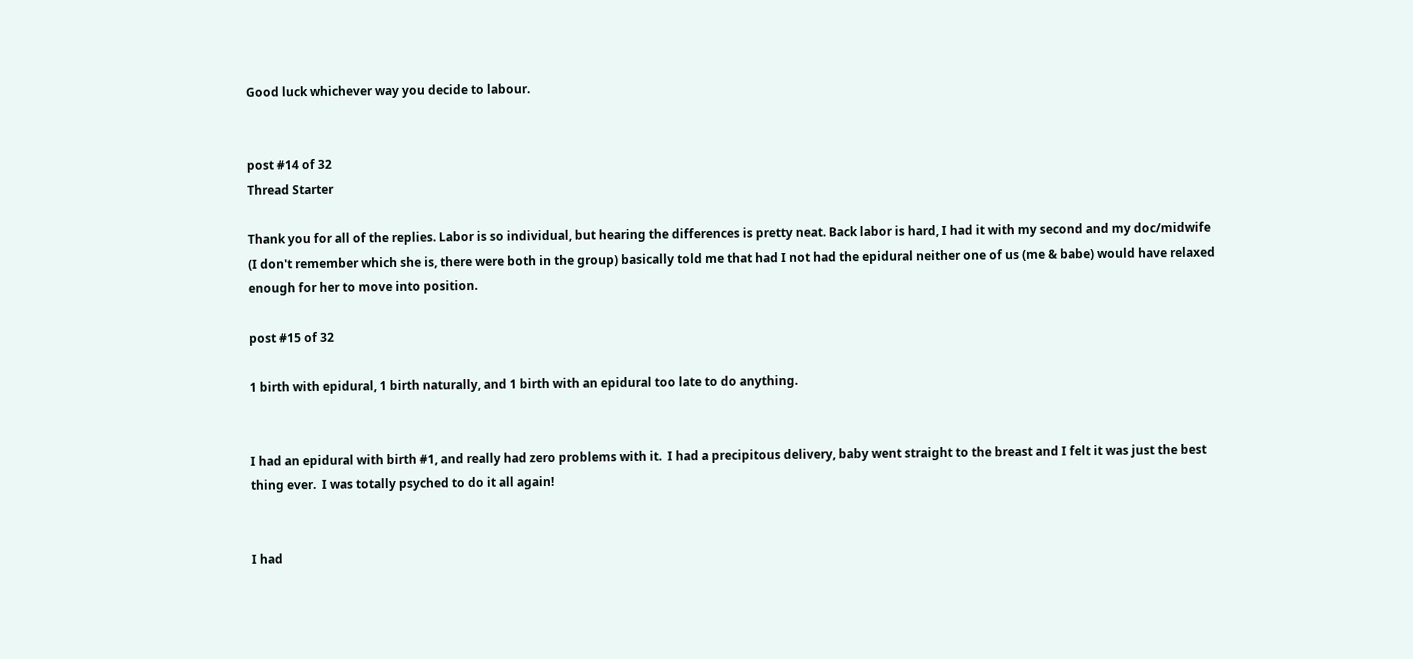Good luck whichever way you decide to labour.


post #14 of 32
Thread Starter

Thank you for all of the replies. Labor is so individual, but hearing the differences is pretty neat. Back labor is hard, I had it with my second and my doc/midwife (I don't remember which she is, there were both in the group) basically told me that had I not had the epidural neither one of us (me & babe) would have relaxed enough for her to move into position.

post #15 of 32

1 birth with epidural, 1 birth naturally, and 1 birth with an epidural too late to do anything.


I had an epidural with birth #1, and really had zero problems with it.  I had a precipitous delivery, baby went straight to the breast and I felt it was just the best thing ever.  I was totally psyched to do it all again!


I had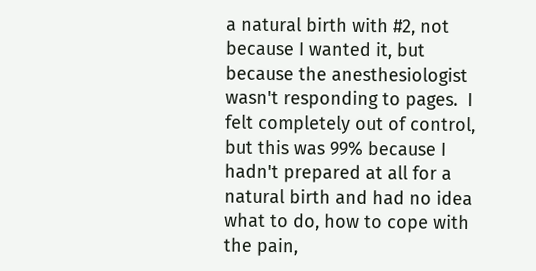a natural birth with #2, not because I wanted it, but because the anesthesiologist wasn't responding to pages.  I felt completely out of control, but this was 99% because I hadn't prepared at all for a natural birth and had no idea what to do, how to cope with the pain,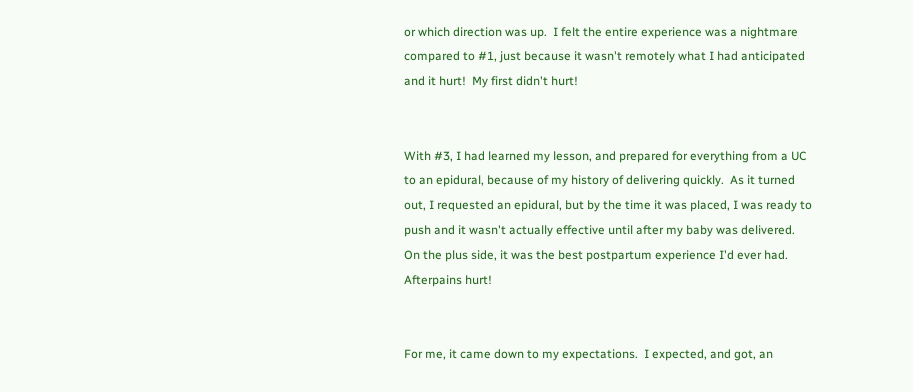or which direction was up.  I felt the entire experience was a nightmare compared to #1, just because it wasn't remotely what I had anticipated and it hurt!  My first didn't hurt!


With #3, I had learned my lesson, and prepared for everything from a UC to an epidural, because of my history of delivering quickly.  As it turned out, I requested an epidural, but by the time it was placed, I was ready to push and it wasn't actually effective until after my baby was delivered.  On the plus side, it was the best postpartum experience I'd ever had. Afterpains hurt!


For me, it came down to my expectations.  I expected, and got, an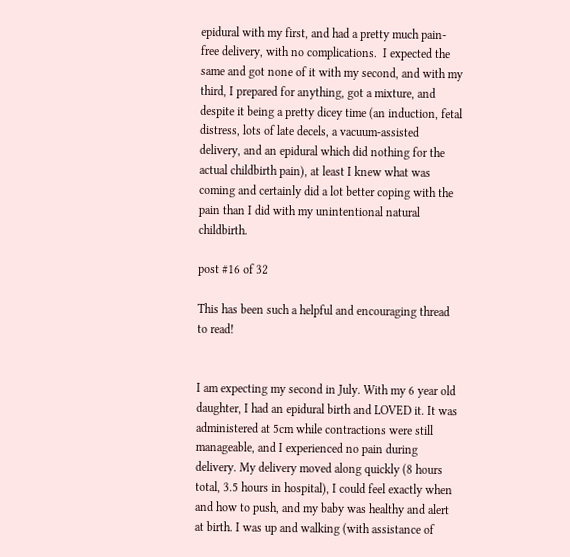epidural with my first, and had a pretty much pain-free delivery, with no complications.  I expected the same and got none of it with my second, and with my third, I prepared for anything, got a mixture, and despite it being a pretty dicey time (an induction, fetal distress, lots of late decels, a vacuum-assisted delivery, and an epidural which did nothing for the actual childbirth pain), at least I knew what was coming and certainly did a lot better coping with the pain than I did with my unintentional natural childbirth.

post #16 of 32

This has been such a helpful and encouraging thread to read!


I am expecting my second in July. With my 6 year old daughter, I had an epidural birth and LOVED it. It was administered at 5cm while contractions were still manageable, and I experienced no pain during delivery. My delivery moved along quickly (8 hours total, 3.5 hours in hospital), I could feel exactly when and how to push, and my baby was healthy and alert at birth. I was up and walking (with assistance of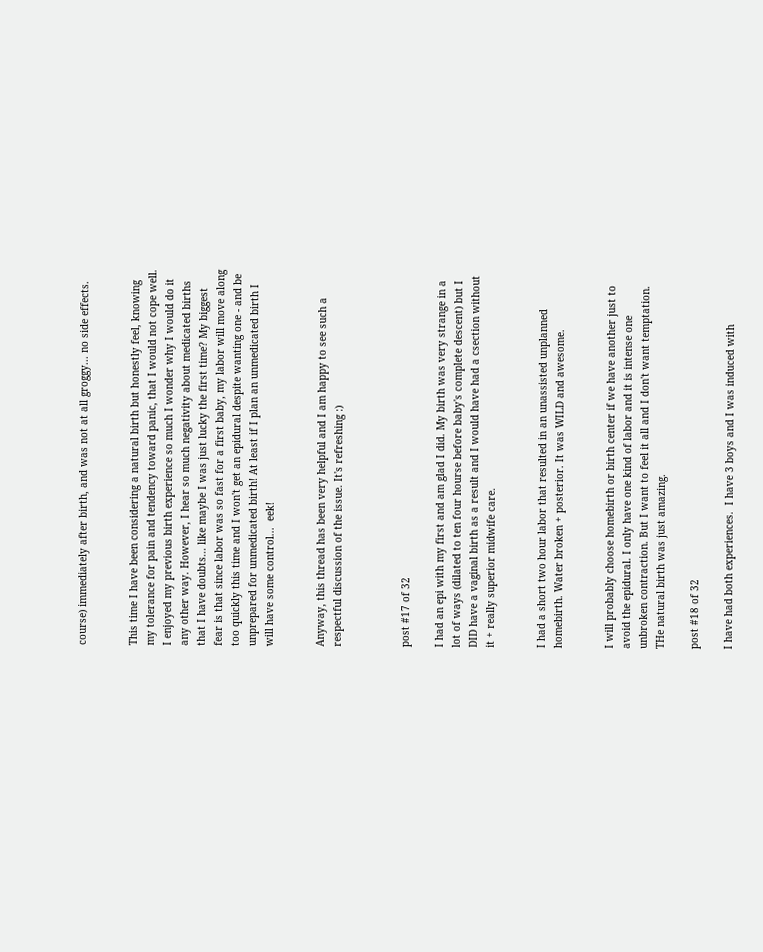course) immediately after birth, and was not at all groggy... no side effects.


This time I have been considering a natural birth but honestly feel, knowing my tolerance for pain and tendency toward panic, that I would not cope well. I enjoyed my previous birth experience so much I wonder why I would do it any other way. However, I hear so much negativity about medicated births that I have doubts... like maybe I was just lucky the first time? My biggest fear is that since labor was so fast for a first baby, my labor will move along too quickly this time and I won't get an epidural despite wanting one - and be unprepared for unmedicated birth! At least if I plan an unmedicated birth I will have some control...  eek!


Anyway, this thread has been very helpful and I am happy to see such a respectful discussion of the issue. It's refreshing :)



post #17 of 32

I had an epi with my first and am glad I did. My birth was very strange in a lot of ways (dilated to ten four hourse before baby's complete descent) but I DID have a vaginal birth as a result and I would have had a csection without it + really superior midwife care.


I had a short two hour labor that resulted in an unassisted unplanned homebirth. Water broken + posterior. It was WILD and awesome.


I will probably choose homebirth or birth center if we have another just to avoid the epidural. I only have one kind of labor and it is intense one unbroken contraction. But I want to feel it all and I don't want temptation. THe natural birth was just amazing.

post #18 of 32

I have had both experiences.  I have 3 boys and I was induced with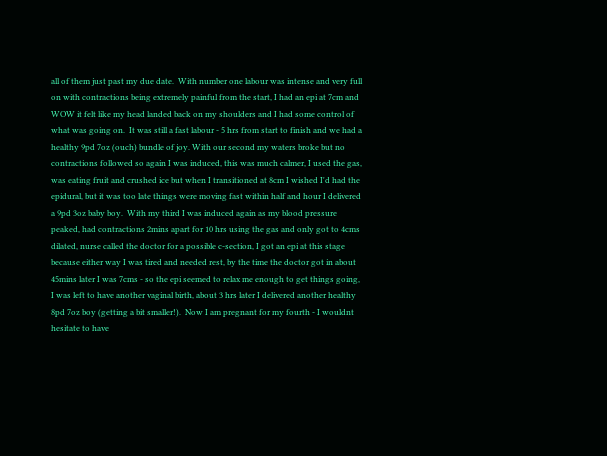all of them just past my due date.  With number one labour was intense and very full on with contractions being extremely painful from the start, I had an epi at 7cm and WOW it felt like my head landed back on my shoulders and I had some control of what was going on.  It was still a fast labour - 5 hrs from start to finish and we had a healthy 9pd 7oz (ouch) bundle of joy. With our second my waters broke but no contractions followed so again I was induced, this was much calmer, I used the gas, was eating fruit and crushed ice but when I transitioned at 8cm I wished I'd had the epidural, but it was too late things were moving fast within half and hour I delivered a 9pd 3oz baby boy.  With my third I was induced again as my blood pressure peaked, had contractions 2mins apart for 10 hrs using the gas and only got to 4cms dilated, nurse called the doctor for a possible c-section, I got an epi at this stage because either way I was tired and needed rest, by the time the doctor got in about 45mins later I was 7cms - so the epi seemed to relax me enough to get things going, I was left to have another vaginal birth, about 3 hrs later I delivered another healthy 8pd 7oz boy (getting a bit smaller!).  Now I am pregnant for my fourth - I wouldnt hesitate to have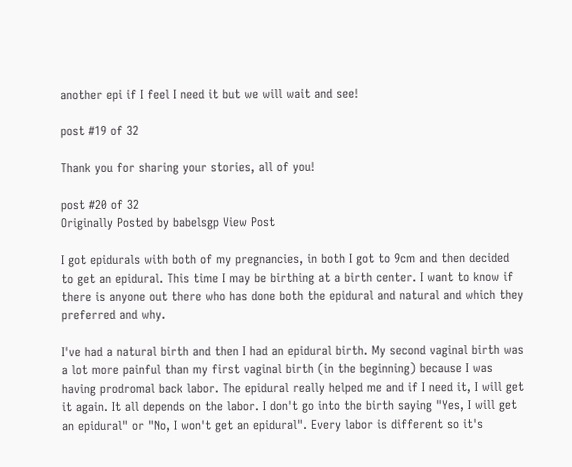another epi if I feel I need it but we will wait and see!

post #19 of 32

Thank you for sharing your stories, all of you!

post #20 of 32
Originally Posted by babelsgp View Post

I got epidurals with both of my pregnancies, in both I got to 9cm and then decided to get an epidural. This time I may be birthing at a birth center. I want to know if there is anyone out there who has done both the epidural and natural and which they preferred and why.

I've had a natural birth and then I had an epidural birth. My second vaginal birth was a lot more painful than my first vaginal birth (in the beginning) because I was having prodromal back labor. The epidural really helped me and if I need it, I will get it again. It all depends on the labor. I don't go into the birth saying "Yes, I will get an epidural" or "No, I won't get an epidural". Every labor is different so it's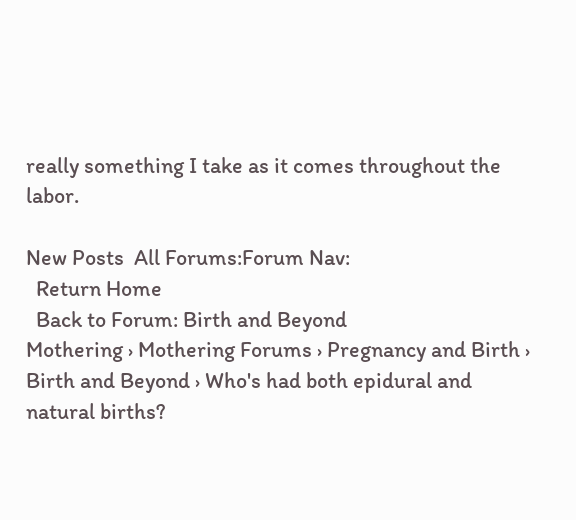really something I take as it comes throughout the labor.

New Posts  All Forums:Forum Nav:
  Return Home
  Back to Forum: Birth and Beyond
Mothering › Mothering Forums › Pregnancy and Birth › Birth and Beyond › Who's had both epidural and natural births?